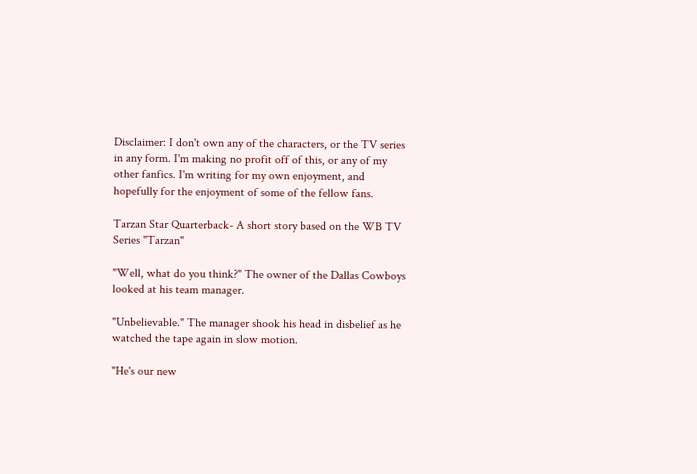Disclaimer: I don't own any of the characters, or the TV series in any form. I'm making no profit off of this, or any of my other fanfics. I'm writing for my own enjoyment, and hopefully for the enjoyment of some of the fellow fans.

Tarzan Star Quarterback- A short story based on the WB TV Series "Tarzan"

"Well, what do you think?" The owner of the Dallas Cowboys looked at his team manager.

"Unbelievable." The manager shook his head in disbelief as he watched the tape again in slow motion.

"He's our new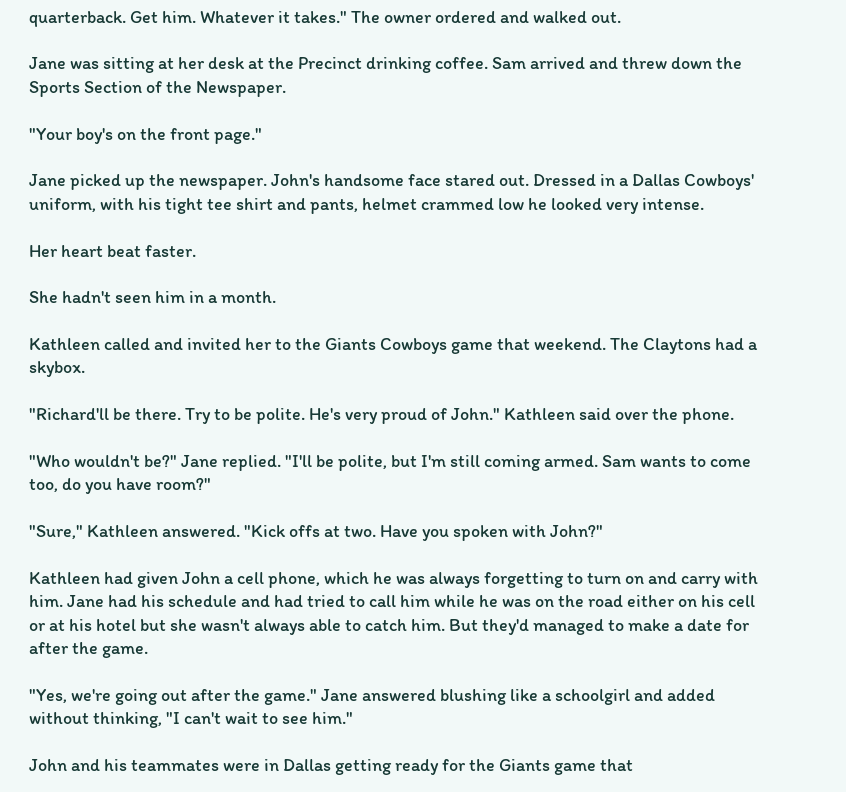quarterback. Get him. Whatever it takes." The owner ordered and walked out.

Jane was sitting at her desk at the Precinct drinking coffee. Sam arrived and threw down the Sports Section of the Newspaper.

"Your boy's on the front page."

Jane picked up the newspaper. John's handsome face stared out. Dressed in a Dallas Cowboys' uniform, with his tight tee shirt and pants, helmet crammed low he looked very intense.

Her heart beat faster.

She hadn't seen him in a month.

Kathleen called and invited her to the Giants Cowboys game that weekend. The Claytons had a skybox.

"Richard'll be there. Try to be polite. He's very proud of John." Kathleen said over the phone.

"Who wouldn't be?" Jane replied. "I'll be polite, but I'm still coming armed. Sam wants to come too, do you have room?"

"Sure," Kathleen answered. "Kick offs at two. Have you spoken with John?"

Kathleen had given John a cell phone, which he was always forgetting to turn on and carry with him. Jane had his schedule and had tried to call him while he was on the road either on his cell or at his hotel but she wasn't always able to catch him. But they'd managed to make a date for after the game.

"Yes, we're going out after the game." Jane answered blushing like a schoolgirl and added without thinking, "I can't wait to see him."

John and his teammates were in Dallas getting ready for the Giants game that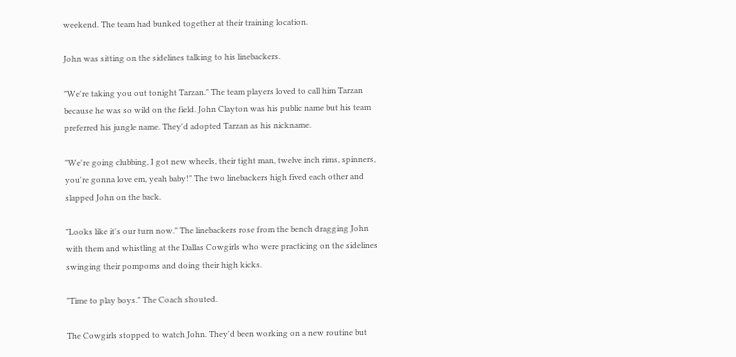weekend. The team had bunked together at their training location.

John was sitting on the sidelines talking to his linebackers.

"We're taking you out tonight Tarzan." The team players loved to call him Tarzan because he was so wild on the field. John Clayton was his public name but his team preferred his jungle name. They'd adopted Tarzan as his nickname.

"We're going clubbing, I got new wheels, their tight man, twelve inch rims, spinners, you're gonna love em, yeah baby!" The two linebackers high fived each other and slapped John on the back.

"Looks like it's our turn now." The linebackers rose from the bench dragging John with them and whistling at the Dallas Cowgirls who were practicing on the sidelines swinging their pompoms and doing their high kicks.

"Time to play boys." The Coach shouted.

The Cowgirls stopped to watch John. They'd been working on a new routine but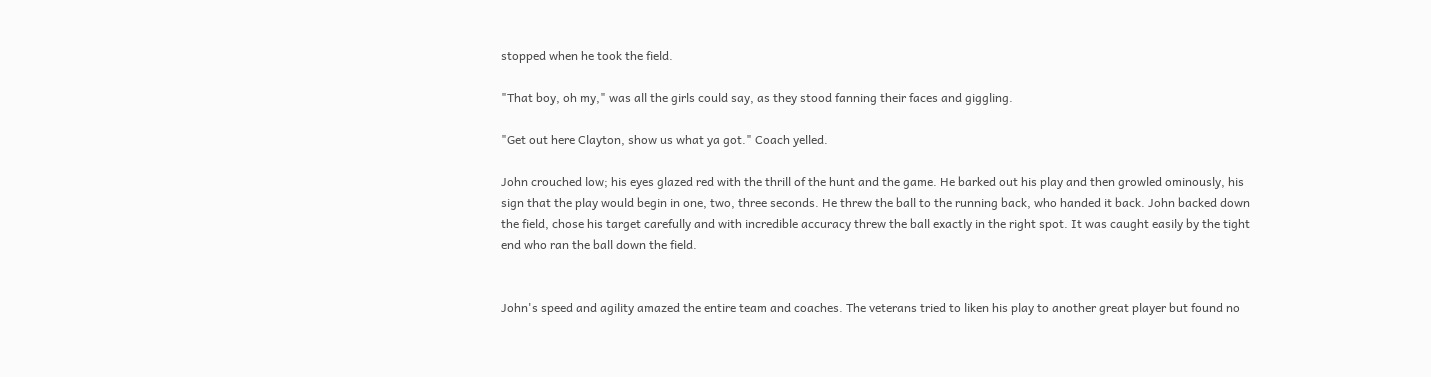stopped when he took the field.

"That boy, oh my," was all the girls could say, as they stood fanning their faces and giggling.

"Get out here Clayton, show us what ya got." Coach yelled.

John crouched low; his eyes glazed red with the thrill of the hunt and the game. He barked out his play and then growled ominously, his sign that the play would begin in one, two, three seconds. He threw the ball to the running back, who handed it back. John backed down the field, chose his target carefully and with incredible accuracy threw the ball exactly in the right spot. It was caught easily by the tight end who ran the ball down the field.


John's speed and agility amazed the entire team and coaches. The veterans tried to liken his play to another great player but found no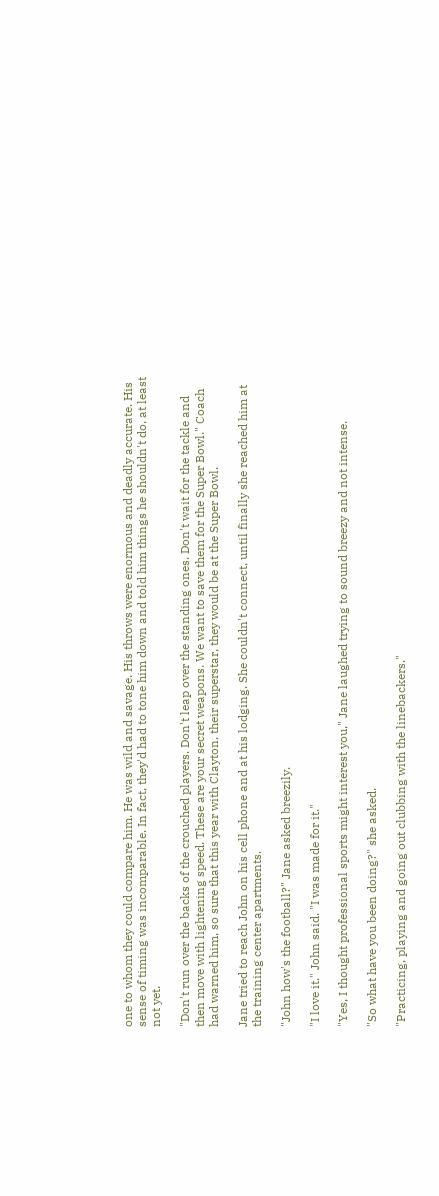one to whom they could compare him. He was wild and savage. His throws were enormous and deadly accurate. His sense of timing was incomparable. In fact, they'd had to tone him down and told him things he shouldn't do, at least not yet.

"Don't run over the backs of the crouched players. Don't leap over the standing ones. Don't wait for the tackle and then move with lightening speed. These are your secret weapons. We want to save them for the Super Bowl." Coach had warned him, so sure that this year with Clayton, their superstar, they would be at the Super Bowl.

Jane tried to reach John on his cell phone and at his lodging. She couldn't connect, until finally she reached him at the training center apartments.

"John how's the football?" Jane asked breezily.

"I love it." John said. "I was made for it."

"Yes, I thought professional sports might interest you," Jane laughed trying to sound breezy and not intense.

"So what have you been doing?" she asked.

"Practicing, playing and going out clubbing with the linebackers."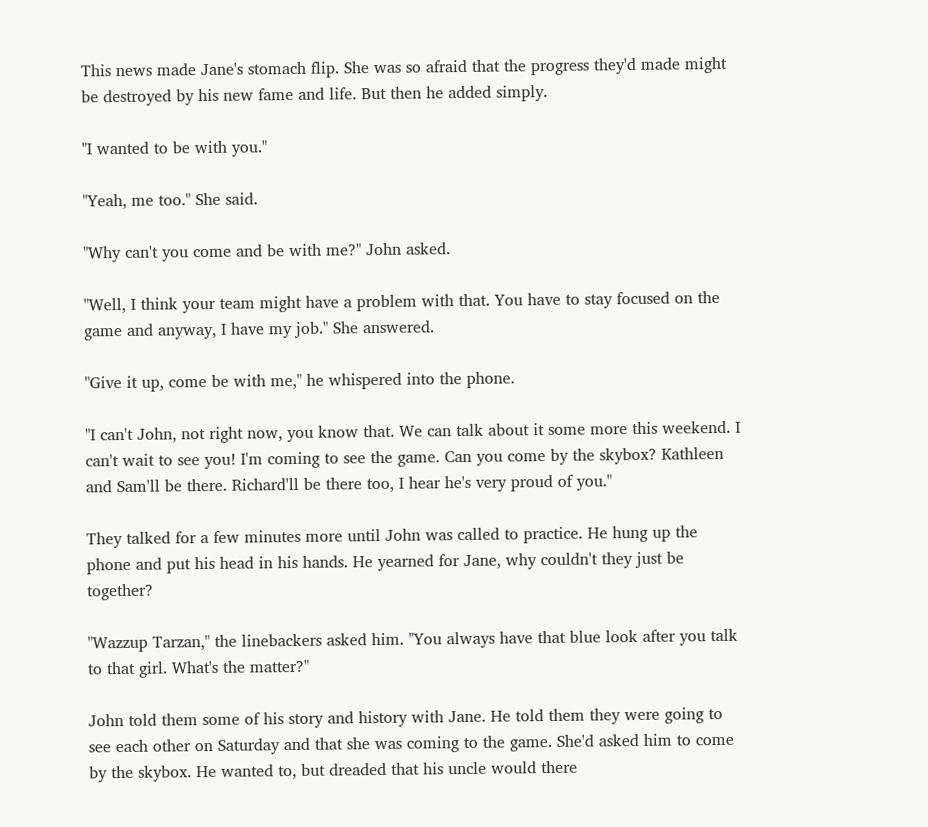This news made Jane's stomach flip. She was so afraid that the progress they'd made might be destroyed by his new fame and life. But then he added simply.

"I wanted to be with you."

"Yeah, me too." She said.

"Why can't you come and be with me?" John asked.

"Well, I think your team might have a problem with that. You have to stay focused on the game and anyway, I have my job." She answered.

"Give it up, come be with me," he whispered into the phone.

"I can't John, not right now, you know that. We can talk about it some more this weekend. I can't wait to see you! I'm coming to see the game. Can you come by the skybox? Kathleen and Sam'll be there. Richard'll be there too, I hear he's very proud of you."

They talked for a few minutes more until John was called to practice. He hung up the phone and put his head in his hands. He yearned for Jane, why couldn't they just be together?

"Wazzup Tarzan," the linebackers asked him. "You always have that blue look after you talk to that girl. What's the matter?"

John told them some of his story and history with Jane. He told them they were going to see each other on Saturday and that she was coming to the game. She'd asked him to come by the skybox. He wanted to, but dreaded that his uncle would there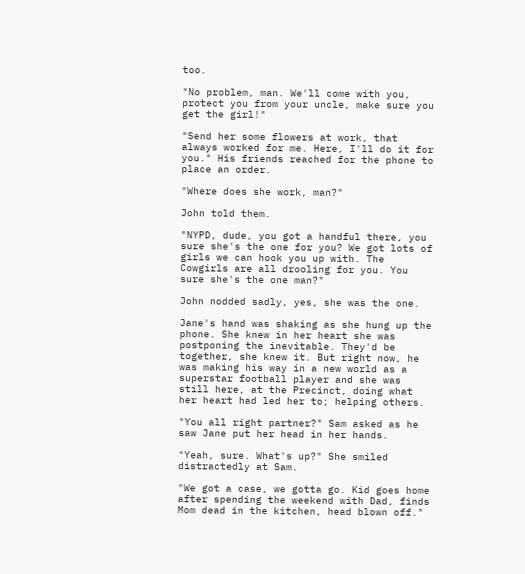too.

"No problem, man. We'll come with you, protect you from your uncle, make sure you get the girl!"

"Send her some flowers at work, that always worked for me. Here, I'll do it for you." His friends reached for the phone to place an order.

"Where does she work, man?"

John told them.

"NYPD, dude, you got a handful there, you sure she's the one for you? We got lots of girls we can hook you up with. The Cowgirls are all drooling for you. You sure she's the one man?"

John nodded sadly, yes, she was the one.

Jane's hand was shaking as she hung up the phone. She knew in her heart she was postponing the inevitable. They'd be together, she knew it. But right now, he was making his way in a new world as a superstar football player and she was still here, at the Precinct, doing what her heart had led her to; helping others.

"You all right partner?" Sam asked as he saw Jane put her head in her hands.

"Yeah, sure. What's up?" She smiled distractedly at Sam.

"We got a case, we gotta go. Kid goes home after spending the weekend with Dad, finds Mom dead in the kitchen, head blown off."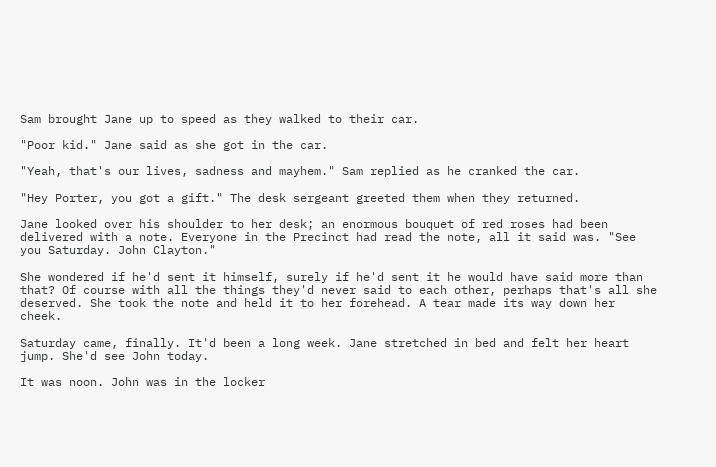Sam brought Jane up to speed as they walked to their car.

"Poor kid." Jane said as she got in the car.

"Yeah, that's our lives, sadness and mayhem." Sam replied as he cranked the car.

"Hey Porter, you got a gift." The desk sergeant greeted them when they returned.

Jane looked over his shoulder to her desk; an enormous bouquet of red roses had been delivered with a note. Everyone in the Precinct had read the note, all it said was. "See you Saturday. John Clayton."

She wondered if he'd sent it himself, surely if he'd sent it he would have said more than that? Of course with all the things they'd never said to each other, perhaps that's all she deserved. She took the note and held it to her forehead. A tear made its way down her cheek.

Saturday came, finally. It'd been a long week. Jane stretched in bed and felt her heart jump. She'd see John today.

It was noon. John was in the locker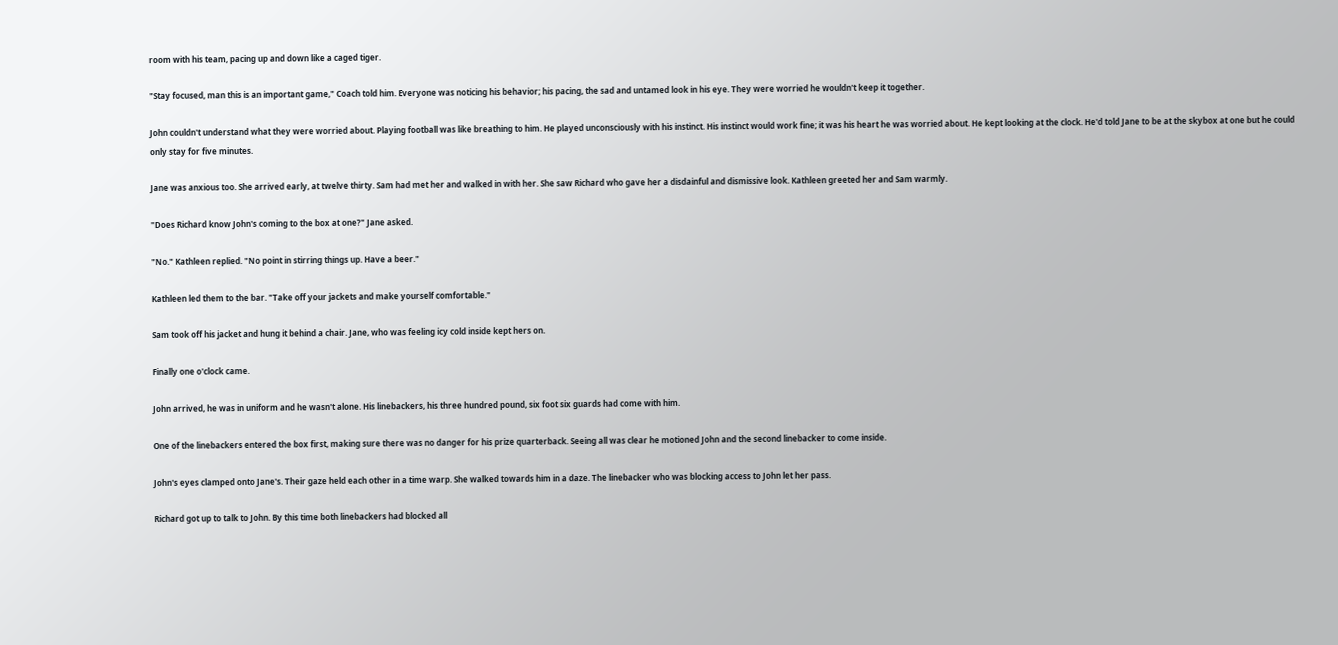room with his team, pacing up and down like a caged tiger.

"Stay focused, man this is an important game," Coach told him. Everyone was noticing his behavior; his pacing, the sad and untamed look in his eye. They were worried he wouldn't keep it together.

John couldn't understand what they were worried about. Playing football was like breathing to him. He played unconsciously with his instinct. His instinct would work fine; it was his heart he was worried about. He kept looking at the clock. He'd told Jane to be at the skybox at one but he could only stay for five minutes.

Jane was anxious too. She arrived early, at twelve thirty. Sam had met her and walked in with her. She saw Richard who gave her a disdainful and dismissive look. Kathleen greeted her and Sam warmly.

"Does Richard know John's coming to the box at one?" Jane asked.

"No." Kathleen replied. "No point in stirring things up. Have a beer."

Kathleen led them to the bar. "Take off your jackets and make yourself comfortable."

Sam took off his jacket and hung it behind a chair. Jane, who was feeling icy cold inside kept hers on.

Finally one o'clock came.

John arrived, he was in uniform and he wasn't alone. His linebackers, his three hundred pound, six foot six guards had come with him.

One of the linebackers entered the box first, making sure there was no danger for his prize quarterback. Seeing all was clear he motioned John and the second linebacker to come inside.

John's eyes clamped onto Jane's. Their gaze held each other in a time warp. She walked towards him in a daze. The linebacker who was blocking access to John let her pass.

Richard got up to talk to John. By this time both linebackers had blocked all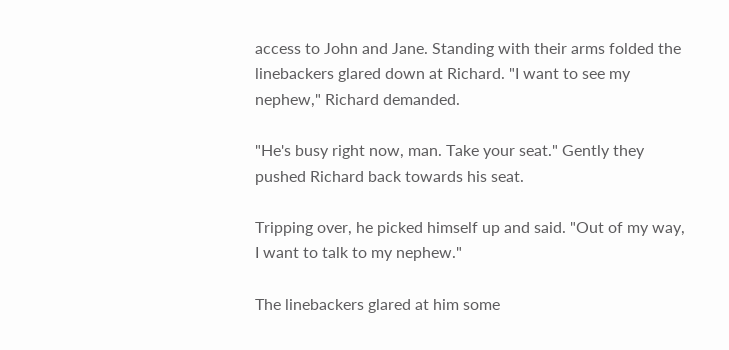access to John and Jane. Standing with their arms folded the linebackers glared down at Richard. "I want to see my nephew," Richard demanded.

"He's busy right now, man. Take your seat." Gently they pushed Richard back towards his seat.

Tripping over, he picked himself up and said. "Out of my way, I want to talk to my nephew."

The linebackers glared at him some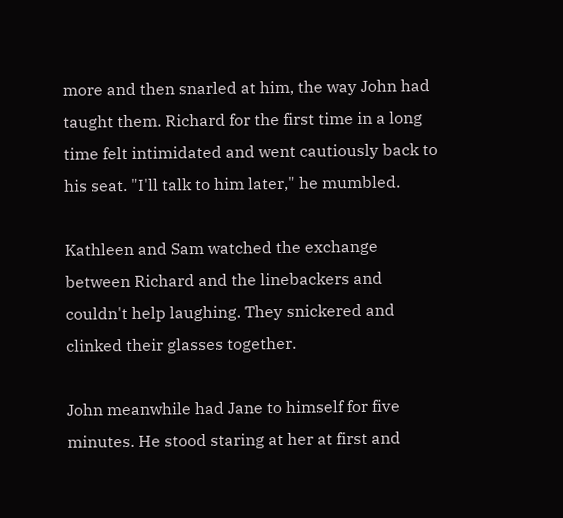more and then snarled at him, the way John had taught them. Richard for the first time in a long time felt intimidated and went cautiously back to his seat. "I'll talk to him later," he mumbled.

Kathleen and Sam watched the exchange between Richard and the linebackers and couldn't help laughing. They snickered and clinked their glasses together.

John meanwhile had Jane to himself for five minutes. He stood staring at her at first and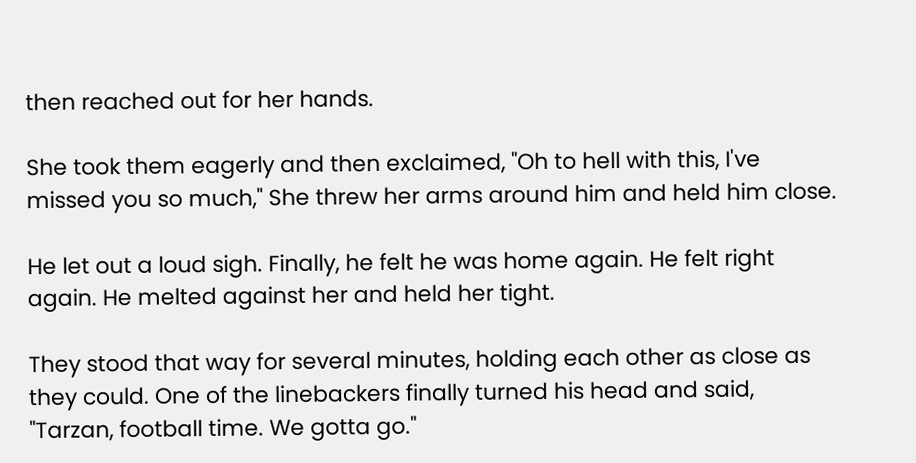then reached out for her hands.

She took them eagerly and then exclaimed, "Oh to hell with this, I've missed you so much," She threw her arms around him and held him close.

He let out a loud sigh. Finally, he felt he was home again. He felt right again. He melted against her and held her tight.

They stood that way for several minutes, holding each other as close as they could. One of the linebackers finally turned his head and said, "Tarzan, football time. We gotta go."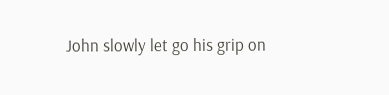John slowly let go his grip on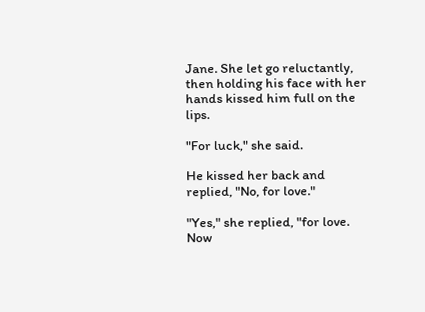Jane. She let go reluctantly, then holding his face with her hands kissed him full on the lips.

"For luck," she said.

He kissed her back and replied, "No, for love."

"Yes," she replied, "for love. Now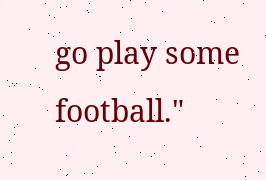go play some football."